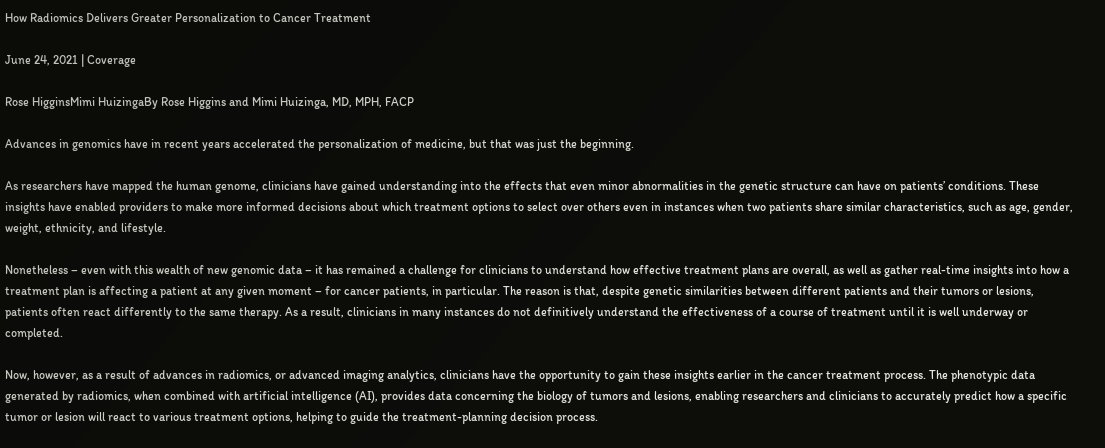How Radiomics Delivers Greater Personalization to Cancer Treatment

June 24, 2021 | Coverage

Rose HigginsMimi HuizingaBy Rose Higgins and Mimi Huizinga, MD, MPH, FACP

Advances in genomics have in recent years accelerated the personalization of medicine, but that was just the beginning.

As researchers have mapped the human genome, clinicians have gained understanding into the effects that even minor abnormalities in the genetic structure can have on patients’ conditions. These insights have enabled providers to make more informed decisions about which treatment options to select over others even in instances when two patients share similar characteristics, such as age, gender, weight, ethnicity, and lifestyle.

Nonetheless – even with this wealth of new genomic data – it has remained a challenge for clinicians to understand how effective treatment plans are overall, as well as gather real-time insights into how a treatment plan is affecting a patient at any given moment – for cancer patients, in particular. The reason is that, despite genetic similarities between different patients and their tumors or lesions, patients often react differently to the same therapy. As a result, clinicians in many instances do not definitively understand the effectiveness of a course of treatment until it is well underway or completed.

Now, however, as a result of advances in radiomics, or advanced imaging analytics, clinicians have the opportunity to gain these insights earlier in the cancer treatment process. The phenotypic data generated by radiomics, when combined with artificial intelligence (AI), provides data concerning the biology of tumors and lesions, enabling researchers and clinicians to accurately predict how a specific tumor or lesion will react to various treatment options, helping to guide the treatment-planning decision process.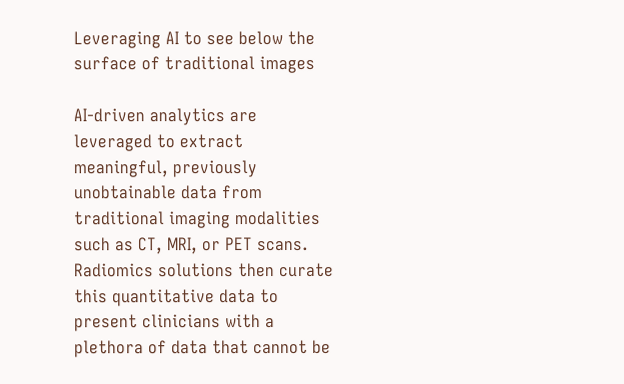Leveraging AI to see below the surface of traditional images

AI-driven analytics are leveraged to extract meaningful, previously unobtainable data from traditional imaging modalities such as CT, MRI, or PET scans. Radiomics solutions then curate this quantitative data to present clinicians with a plethora of data that cannot be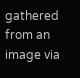gathered from an image via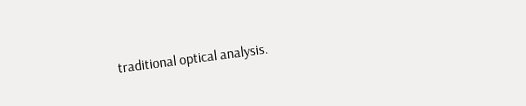traditional optical analysis.